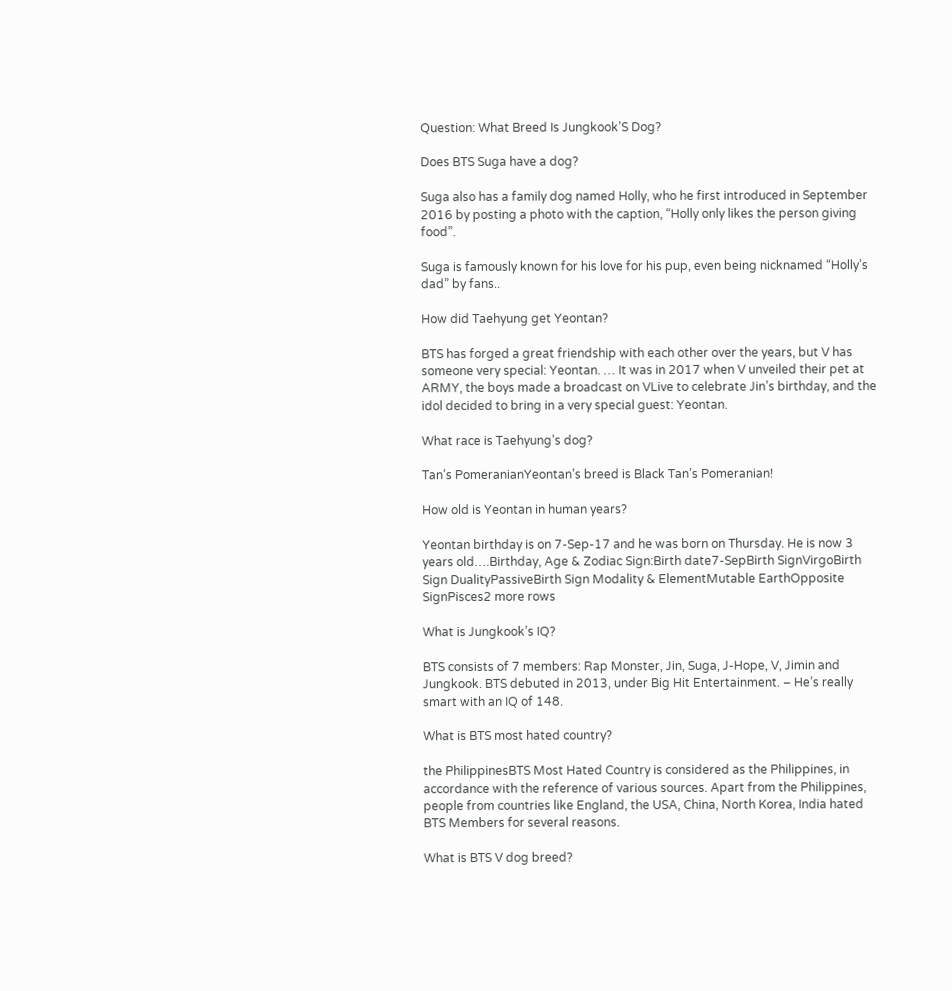Question: What Breed Is Jungkook’S Dog?

Does BTS Suga have a dog?

Suga also has a family dog named Holly, who he first introduced in September 2016 by posting a photo with the caption, “Holly only likes the person giving food”.

Suga is famously known for his love for his pup, even being nicknamed “Holly’s dad” by fans..

How did Taehyung get Yeontan?

BTS has forged a great friendship with each other over the years, but V has someone very special: Yeontan. … It was in 2017 when V unveiled their pet at ARMY, the boys made a broadcast on VLive to celebrate Jin’s birthday, and the idol decided to bring in a very special guest: Yeontan.

What race is Taehyung’s dog?

Tan’s PomeranianYeontan’s breed is Black Tan’s Pomeranian!

How old is Yeontan in human years?

Yeontan birthday is on 7-Sep-17 and he was born on Thursday. He is now 3 years old….Birthday, Age & Zodiac Sign:Birth date7-SepBirth SignVirgoBirth Sign DualityPassiveBirth Sign Modality & ElementMutable EarthOpposite SignPisces2 more rows

What is Jungkook’s IQ?

BTS consists of 7 members: Rap Monster, Jin, Suga, J-Hope, V, Jimin and Jungkook. BTS debuted in 2013, under Big Hit Entertainment. – He’s really smart with an IQ of 148.

What is BTS most hated country?

the PhilippinesBTS Most Hated Country is considered as the Philippines, in accordance with the reference of various sources. Apart from the Philippines, people from countries like England, the USA, China, North Korea, India hated BTS Members for several reasons.

What is BTS V dog breed?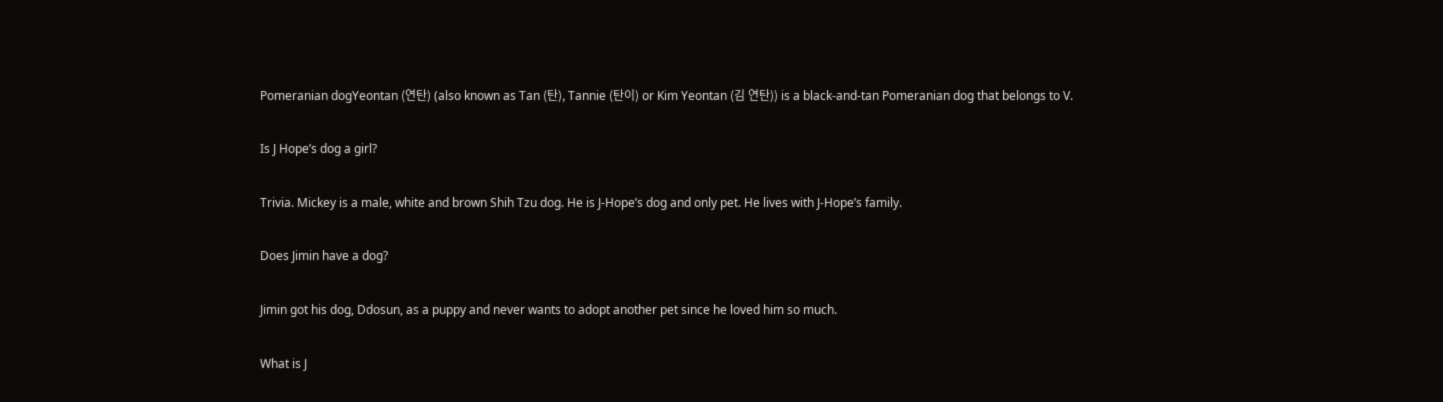Pomeranian dogYeontan (연탄) (also known as Tan (탄), Tannie (탄이) or Kim Yeontan (김 연탄)) is a black-and-tan Pomeranian dog that belongs to V.

Is J Hope’s dog a girl?

Trivia. Mickey is a male, white and brown Shih Tzu dog. He is J-Hope’s dog and only pet. He lives with J-Hope’s family.

Does Jimin have a dog?

Jimin got his dog, Ddosun, as a puppy and never wants to adopt another pet since he loved him so much.

What is J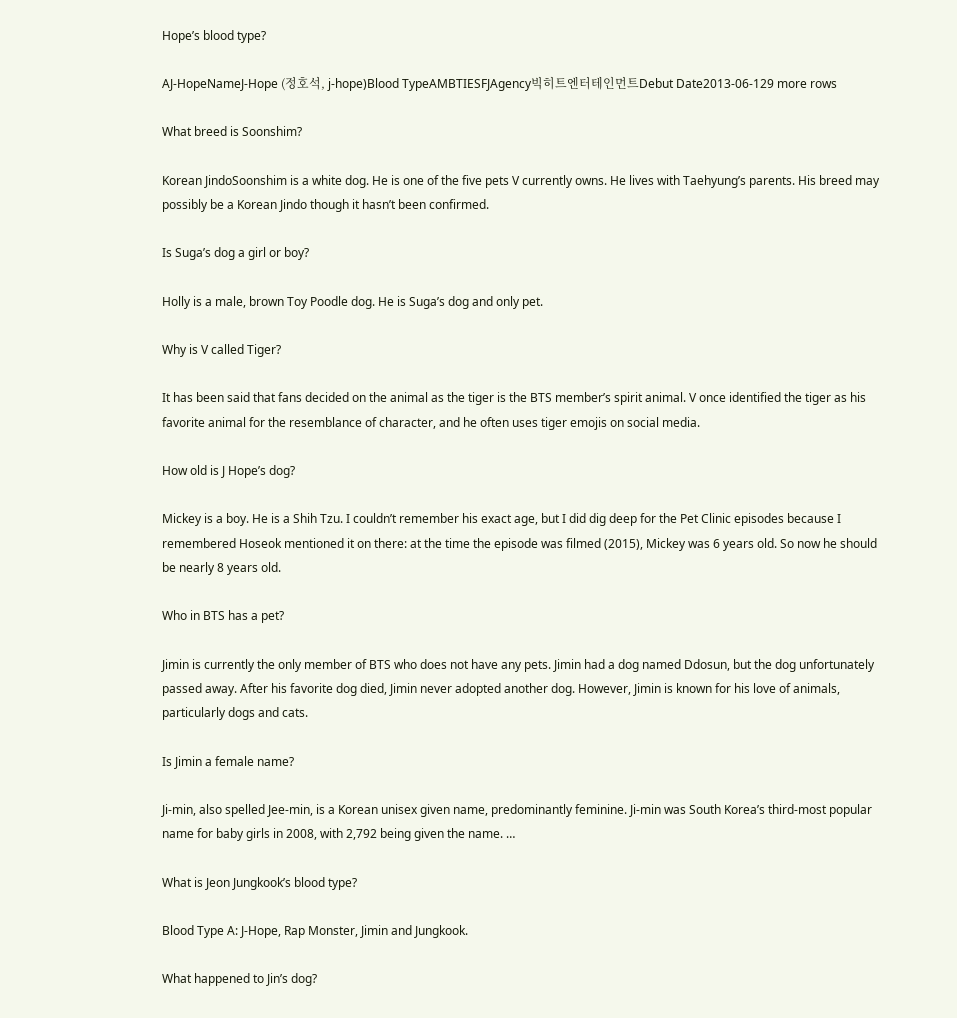Hope’s blood type?

AJ-HopeNameJ-Hope (정호석, j-hope)Blood TypeAMBTIESFJAgency빅히트엔터테인먼트Debut Date2013-06-129 more rows

What breed is Soonshim?

Korean JindoSoonshim is a white dog. He is one of the five pets V currently owns. He lives with Taehyung’s parents. His breed may possibly be a Korean Jindo though it hasn’t been confirmed.

Is Suga’s dog a girl or boy?

Holly is a male, brown Toy Poodle dog. He is Suga’s dog and only pet.

Why is V called Tiger?

It has been said that fans decided on the animal as the tiger is the BTS member’s spirit animal. V once identified the tiger as his favorite animal for the resemblance of character, and he often uses tiger emojis on social media.

How old is J Hope’s dog?

Mickey is a boy. He is a Shih Tzu. I couldn’t remember his exact age, but I did dig deep for the Pet Clinic episodes because I remembered Hoseok mentioned it on there: at the time the episode was filmed (2015), Mickey was 6 years old. So now he should be nearly 8 years old.

Who in BTS has a pet?

Jimin is currently the only member of BTS who does not have any pets. Jimin had a dog named Ddosun, but the dog unfortunately passed away. After his favorite dog died, Jimin never adopted another dog. However, Jimin is known for his love of animals, particularly dogs and cats.

Is Jimin a female name?

Ji-min, also spelled Jee-min, is a Korean unisex given name, predominantly feminine. Ji-min was South Korea’s third-most popular name for baby girls in 2008, with 2,792 being given the name. …

What is Jeon Jungkook’s blood type?

Blood Type A: J-Hope, Rap Monster, Jimin and Jungkook.

What happened to Jin’s dog?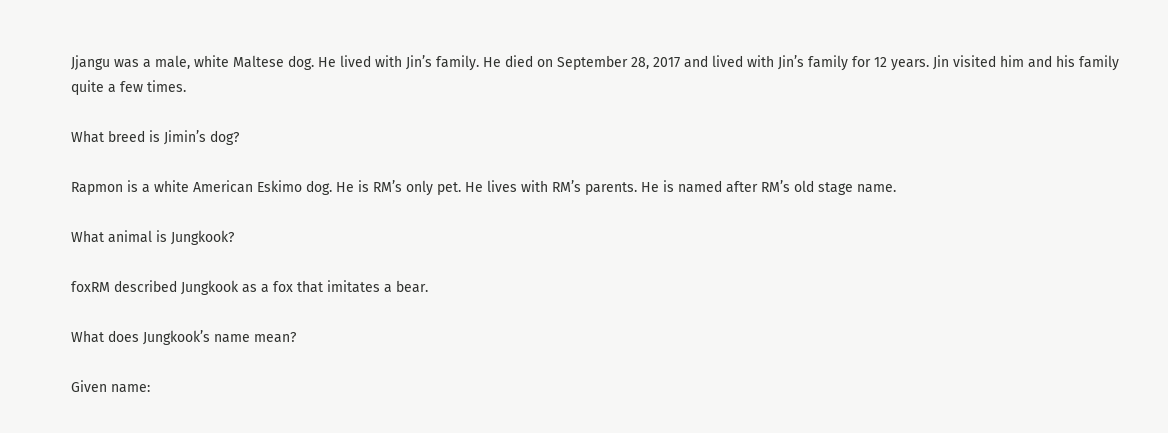Jjangu was a male, white Maltese dog. He lived with Jin’s family. He died on September 28, 2017 and lived with Jin’s family for 12 years. Jin visited him and his family quite a few times.

What breed is Jimin’s dog?

Rapmon is a white American Eskimo dog. He is RM’s only pet. He lives with RM’s parents. He is named after RM’s old stage name.

What animal is Jungkook?

foxRM described Jungkook as a fox that imitates a bear.

What does Jungkook’s name mean?

Given name: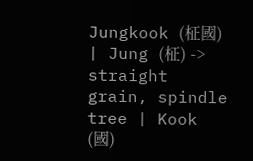Jungkook (柾國) | Jung (柾) -> straight grain, spindle tree | Kook (國)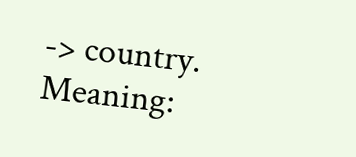-> country. Meaning: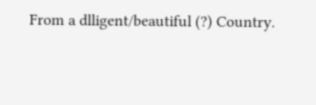From a dlligent/beautiful (?) Country.